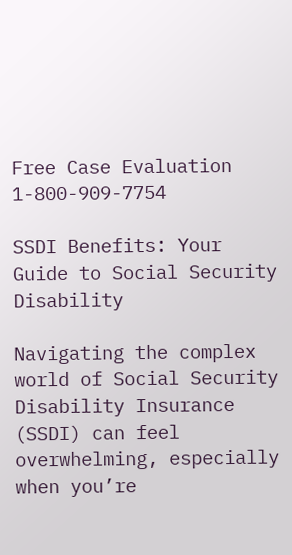Free Case Evaluation 1-800-909-7754

SSDI Benefits: Your Guide to Social Security Disability

Navigating the complex world of Social Security Disability Insurance (SSDI) can feel overwhelming, especially when you’re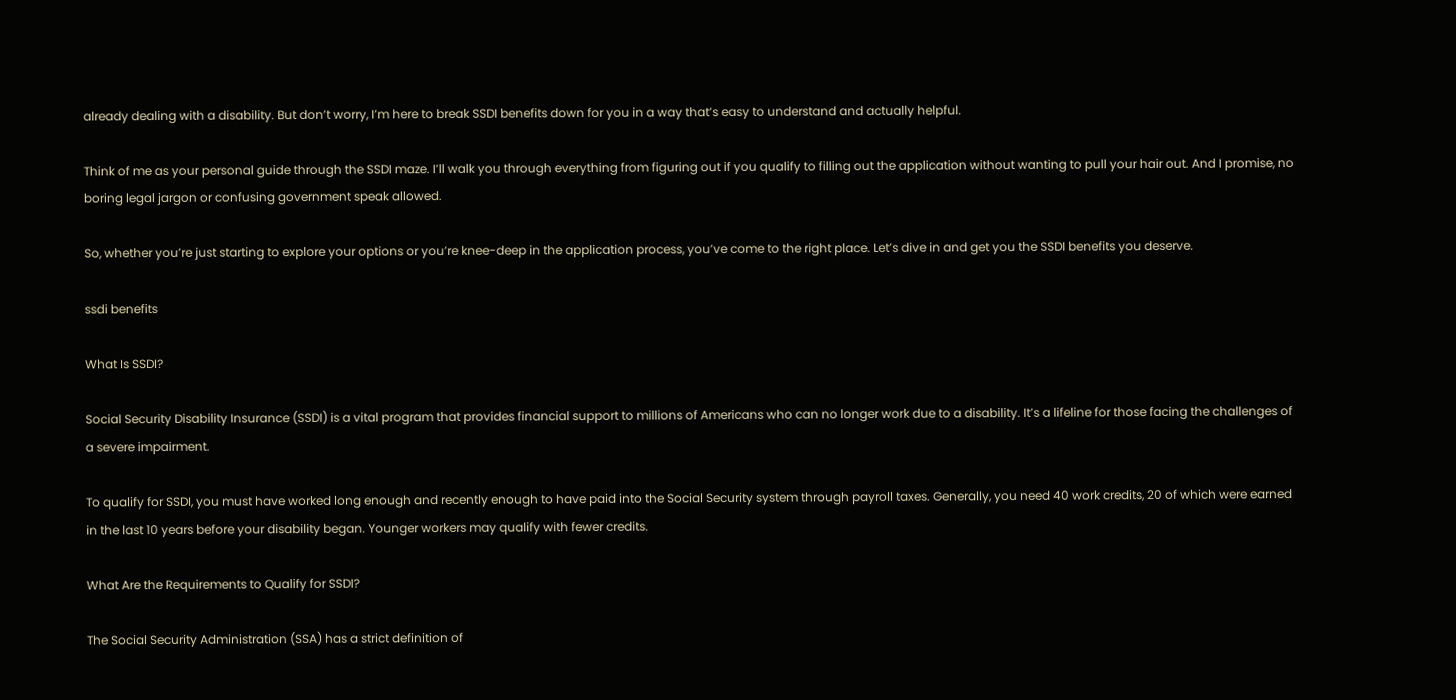already dealing with a disability. But don’t worry, I’m here to break SSDI benefits down for you in a way that’s easy to understand and actually helpful.

Think of me as your personal guide through the SSDI maze. I’ll walk you through everything from figuring out if you qualify to filling out the application without wanting to pull your hair out. And I promise, no boring legal jargon or confusing government speak allowed.

So, whether you’re just starting to explore your options or you’re knee-deep in the application process, you’ve come to the right place. Let’s dive in and get you the SSDI benefits you deserve.

ssdi benefits

What Is SSDI?

Social Security Disability Insurance (SSDI) is a vital program that provides financial support to millions of Americans who can no longer work due to a disability. It’s a lifeline for those facing the challenges of a severe impairment.

To qualify for SSDI, you must have worked long enough and recently enough to have paid into the Social Security system through payroll taxes. Generally, you need 40 work credits, 20 of which were earned in the last 10 years before your disability began. Younger workers may qualify with fewer credits.

What Are the Requirements to Qualify for SSDI?

The Social Security Administration (SSA) has a strict definition of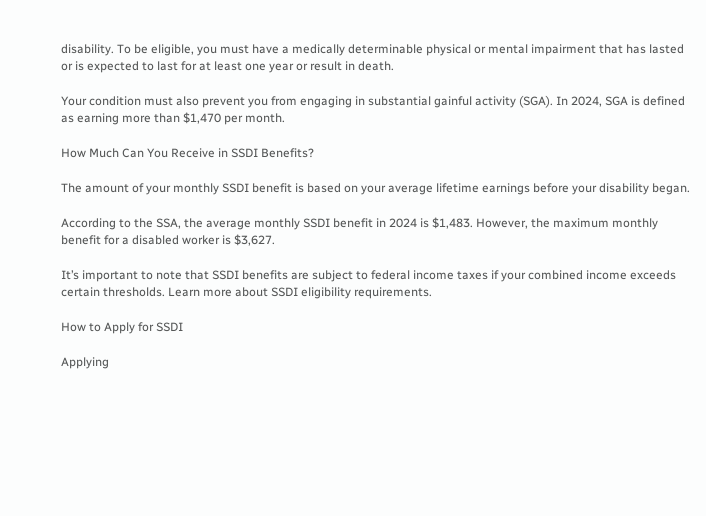disability. To be eligible, you must have a medically determinable physical or mental impairment that has lasted or is expected to last for at least one year or result in death.

Your condition must also prevent you from engaging in substantial gainful activity (SGA). In 2024, SGA is defined as earning more than $1,470 per month.

How Much Can You Receive in SSDI Benefits?

The amount of your monthly SSDI benefit is based on your average lifetime earnings before your disability began.

According to the SSA, the average monthly SSDI benefit in 2024 is $1,483. However, the maximum monthly benefit for a disabled worker is $3,627.

It’s important to note that SSDI benefits are subject to federal income taxes if your combined income exceeds certain thresholds. Learn more about SSDI eligibility requirements.

How to Apply for SSDI

Applying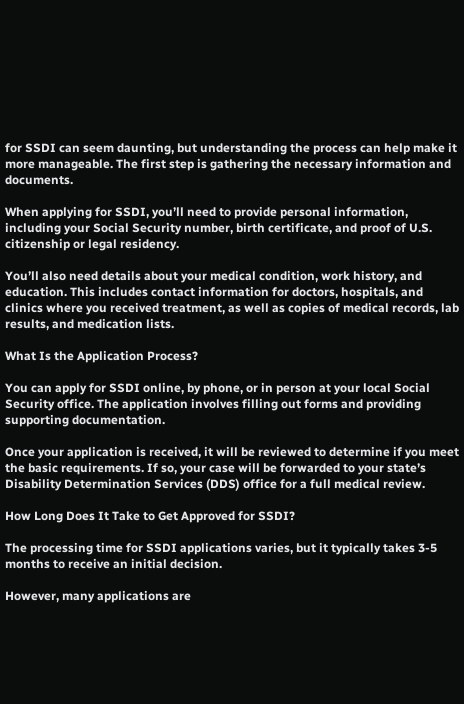for SSDI can seem daunting, but understanding the process can help make it more manageable. The first step is gathering the necessary information and documents.

When applying for SSDI, you’ll need to provide personal information, including your Social Security number, birth certificate, and proof of U.S. citizenship or legal residency.

You’ll also need details about your medical condition, work history, and education. This includes contact information for doctors, hospitals, and clinics where you received treatment, as well as copies of medical records, lab results, and medication lists.

What Is the Application Process?

You can apply for SSDI online, by phone, or in person at your local Social Security office. The application involves filling out forms and providing supporting documentation.

Once your application is received, it will be reviewed to determine if you meet the basic requirements. If so, your case will be forwarded to your state’s Disability Determination Services (DDS) office for a full medical review.

How Long Does It Take to Get Approved for SSDI?

The processing time for SSDI applications varies, but it typically takes 3-5 months to receive an initial decision.

However, many applications are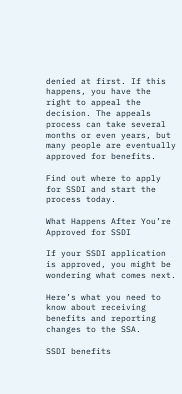denied at first. If this happens, you have the right to appeal the decision. The appeals process can take several months or even years, but many people are eventually approved for benefits.

Find out where to apply for SSDI and start the process today.

What Happens After You’re Approved for SSDI

If your SSDI application is approved, you might be wondering what comes next.

Here’s what you need to know about receiving benefits and reporting changes to the SSA.

SSDI benefits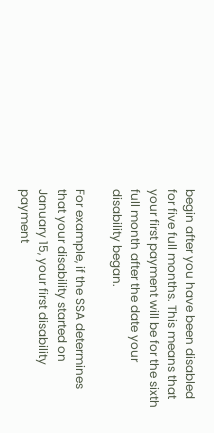begin after you have been disabled for five full months. This means that your first payment will be for the sixth full month after the date your disability began.

For example, if the SSA determines that your disability started on January 15, your first disability payment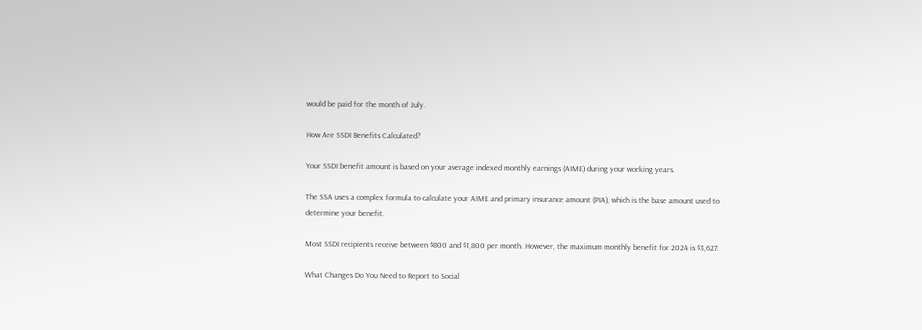would be paid for the month of July.

How Are SSDI Benefits Calculated?

Your SSDI benefit amount is based on your average indexed monthly earnings (AIME) during your working years.

The SSA uses a complex formula to calculate your AIME and primary insurance amount (PIA), which is the base amount used to determine your benefit.

Most SSDI recipients receive between $800 and $1,800 per month. However, the maximum monthly benefit for 2024 is $3,627.

What Changes Do You Need to Report to Social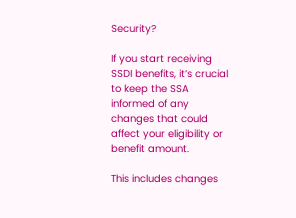Security?

If you start receiving SSDI benefits, it’s crucial to keep the SSA informed of any changes that could affect your eligibility or benefit amount.

This includes changes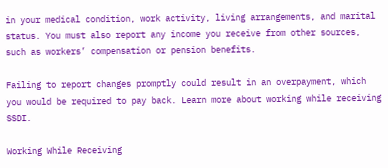in your medical condition, work activity, living arrangements, and marital status. You must also report any income you receive from other sources, such as workers’ compensation or pension benefits.

Failing to report changes promptly could result in an overpayment, which you would be required to pay back. Learn more about working while receiving SSDI.

Working While Receiving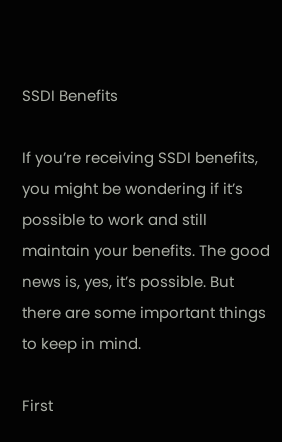SSDI Benefits

If you’re receiving SSDI benefits, you might be wondering if it’s possible to work and still maintain your benefits. The good news is, yes, it’s possible. But there are some important things to keep in mind.

First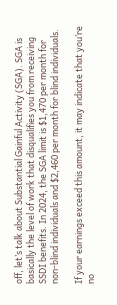off, let’s talk about Substantial Gainful Activity (SGA). SGA is basically the level of work that disqualifies you from receiving SSDI benefits. In 2024, the SGA limit is $1,470 per month for non-blind individuals and $2,460 per month for blind individuals.

If your earnings exceed this amount, it may indicate that you’re no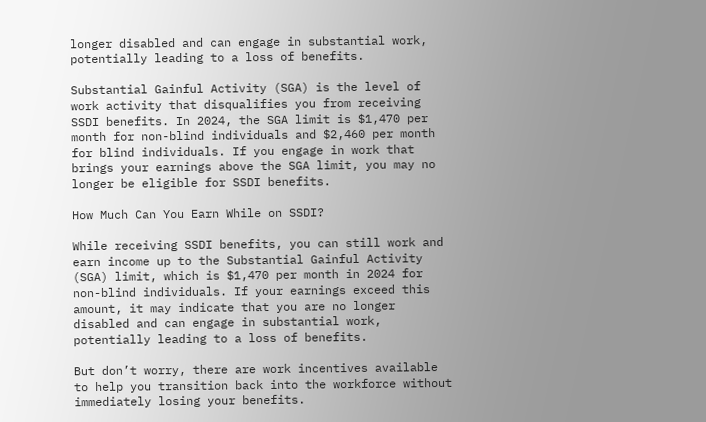longer disabled and can engage in substantial work, potentially leading to a loss of benefits.

Substantial Gainful Activity (SGA) is the level of work activity that disqualifies you from receiving SSDI benefits. In 2024, the SGA limit is $1,470 per month for non-blind individuals and $2,460 per month for blind individuals. If you engage in work that brings your earnings above the SGA limit, you may no longer be eligible for SSDI benefits.

How Much Can You Earn While on SSDI?

While receiving SSDI benefits, you can still work and earn income up to the Substantial Gainful Activity (SGA) limit, which is $1,470 per month in 2024 for non-blind individuals. If your earnings exceed this amount, it may indicate that you are no longer disabled and can engage in substantial work, potentially leading to a loss of benefits.

But don’t worry, there are work incentives available to help you transition back into the workforce without immediately losing your benefits.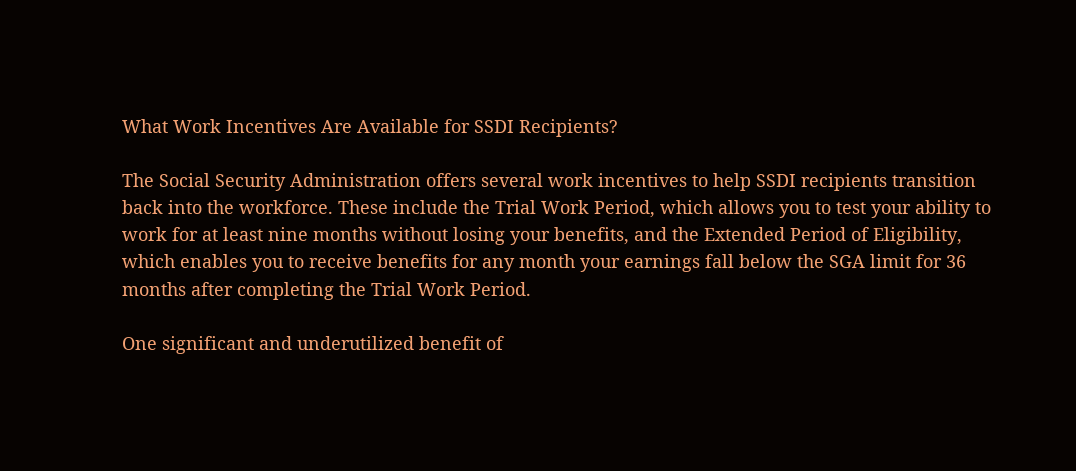What Work Incentives Are Available for SSDI Recipients?

The Social Security Administration offers several work incentives to help SSDI recipients transition back into the workforce. These include the Trial Work Period, which allows you to test your ability to work for at least nine months without losing your benefits, and the Extended Period of Eligibility, which enables you to receive benefits for any month your earnings fall below the SGA limit for 36 months after completing the Trial Work Period.

One significant and underutilized benefit of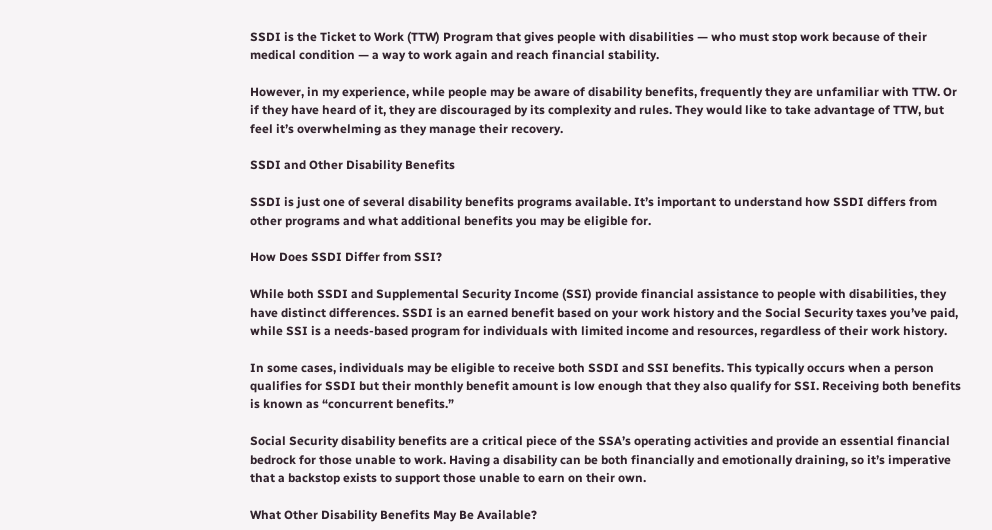SSDI is the Ticket to Work (TTW) Program that gives people with disabilities — who must stop work because of their medical condition — a way to work again and reach financial stability.

However, in my experience, while people may be aware of disability benefits, frequently they are unfamiliar with TTW. Or if they have heard of it, they are discouraged by its complexity and rules. They would like to take advantage of TTW, but feel it’s overwhelming as they manage their recovery.

SSDI and Other Disability Benefits

SSDI is just one of several disability benefits programs available. It’s important to understand how SSDI differs from other programs and what additional benefits you may be eligible for.

How Does SSDI Differ from SSI?

While both SSDI and Supplemental Security Income (SSI) provide financial assistance to people with disabilities, they have distinct differences. SSDI is an earned benefit based on your work history and the Social Security taxes you’ve paid, while SSI is a needs-based program for individuals with limited income and resources, regardless of their work history.

In some cases, individuals may be eligible to receive both SSDI and SSI benefits. This typically occurs when a person qualifies for SSDI but their monthly benefit amount is low enough that they also qualify for SSI. Receiving both benefits is known as “concurrent benefits.”

Social Security disability benefits are a critical piece of the SSA’s operating activities and provide an essential financial bedrock for those unable to work. Having a disability can be both financially and emotionally draining, so it’s imperative that a backstop exists to support those unable to earn on their own.

What Other Disability Benefits May Be Available?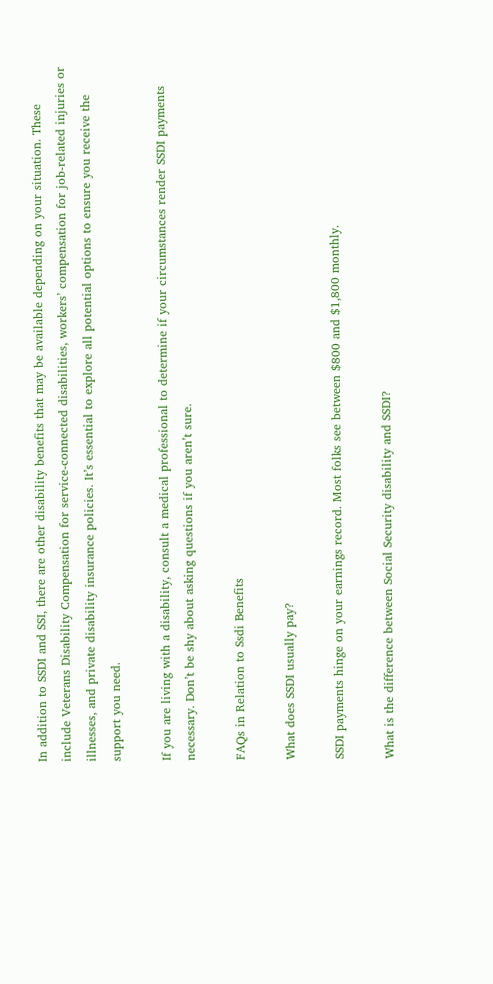In addition to SSDI and SSI, there are other disability benefits that may be available depending on your situation. These include Veterans Disability Compensation for service-connected disabilities, workers’ compensation for job-related injuries or illnesses, and private disability insurance policies. It’s essential to explore all potential options to ensure you receive the support you need.

If you are living with a disability, consult a medical professional to determine if your circumstances render SSDI payments necessary. Don’t be shy about asking questions if you aren’t sure.

FAQs in Relation to Ssdi Benefits

What does SSDI usually pay?

SSDI payments hinge on your earnings record. Most folks see between $800 and $1,800 monthly.

What is the difference between Social Security disability and SSDI?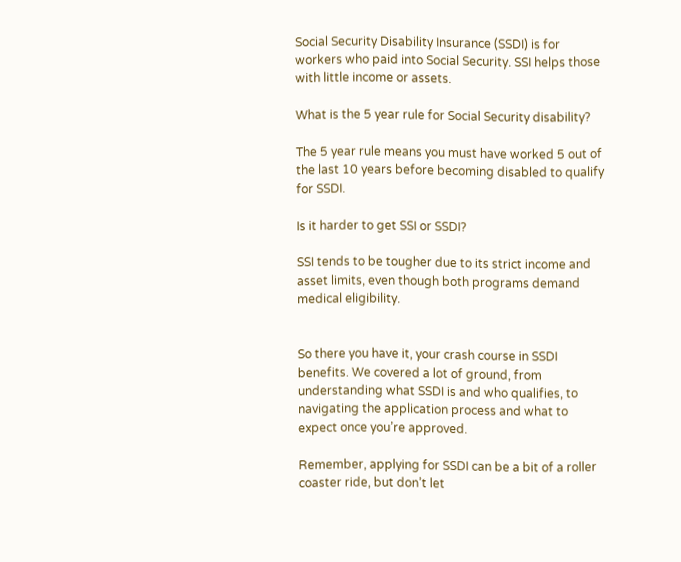Social Security Disability Insurance (SSDI) is for workers who paid into Social Security. SSI helps those with little income or assets.

What is the 5 year rule for Social Security disability?

The 5 year rule means you must have worked 5 out of the last 10 years before becoming disabled to qualify for SSDI.

Is it harder to get SSI or SSDI?

SSI tends to be tougher due to its strict income and asset limits, even though both programs demand medical eligibility.


So there you have it, your crash course in SSDI benefits. We covered a lot of ground, from understanding what SSDI is and who qualifies, to navigating the application process and what to expect once you’re approved.

Remember, applying for SSDI can be a bit of a roller coaster ride, but don’t let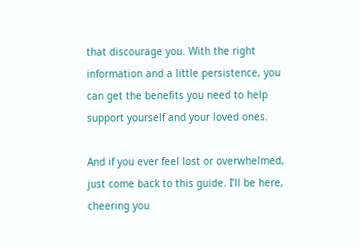that discourage you. With the right information and a little persistence, you can get the benefits you need to help support yourself and your loved ones.

And if you ever feel lost or overwhelmed, just come back to this guide. I’ll be here, cheering you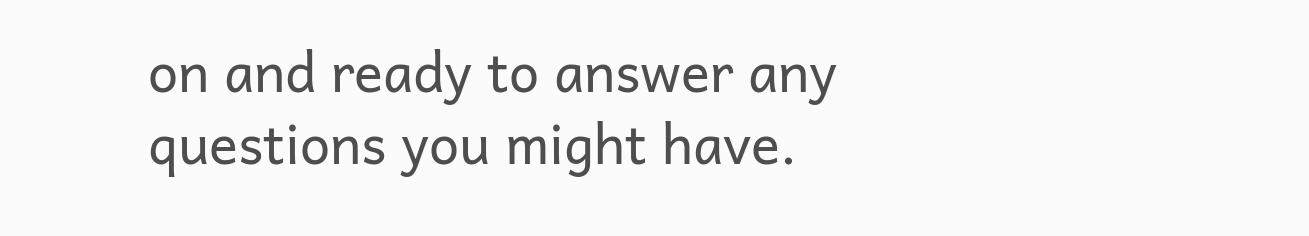on and ready to answer any questions you might have.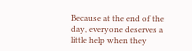Because at the end of the day, everyone deserves a little help when they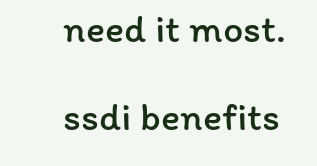need it most.

ssdi benefits